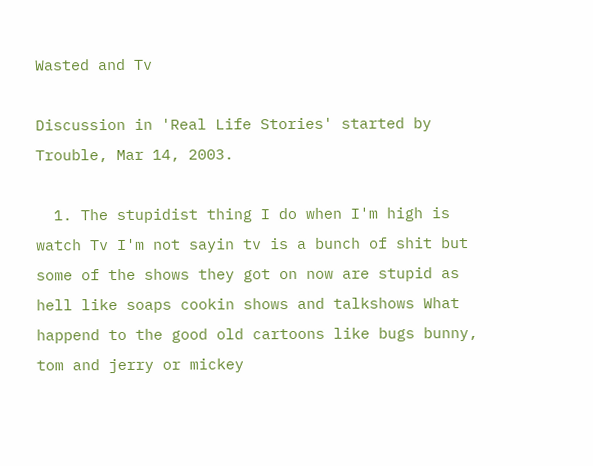Wasted and Tv

Discussion in 'Real Life Stories' started by Trouble, Mar 14, 2003.

  1. The stupidist thing I do when I'm high is watch Tv I'm not sayin tv is a bunch of shit but some of the shows they got on now are stupid as hell like soaps cookin shows and talkshows What happend to the good old cartoons like bugs bunny, tom and jerry or mickey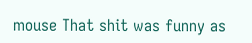mouse That shit was funny as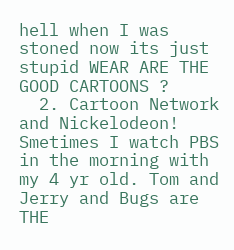hell when I was stoned now its just stupid WEAR ARE THE GOOD CARTOONS ?
  2. Cartoon Network and Nickelodeon! Smetimes I watch PBS in the morning with my 4 yr old. Tom and Jerry and Bugs are THE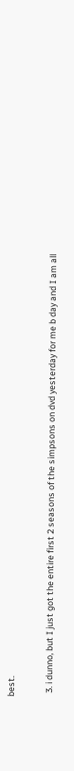best.

  3. i dunno, but I just got the entire first 2 seasons of the simpsons on dvd yesterday for me b day and I am all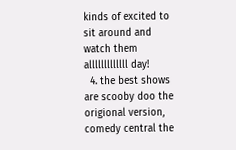kinds of excited to sit around and watch them alllllllllllll day!
  4. the best shows are scooby doo the origional version, comedy central the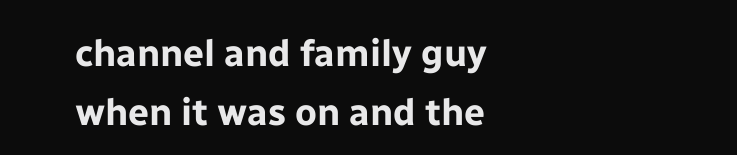channel and family guy when it was on and the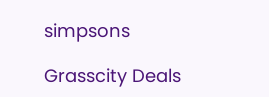simpsons

Grasscity Deals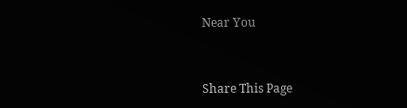Near You


Share This Page